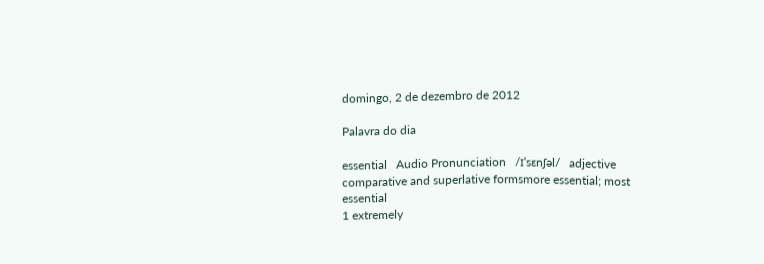domingo, 2 de dezembro de 2012

Palavra do dia

essential   Audio Pronunciation   /ɪˈsɛnʃəl/   adjective
comparative and superlative formsmore essential; most essential
1 extremely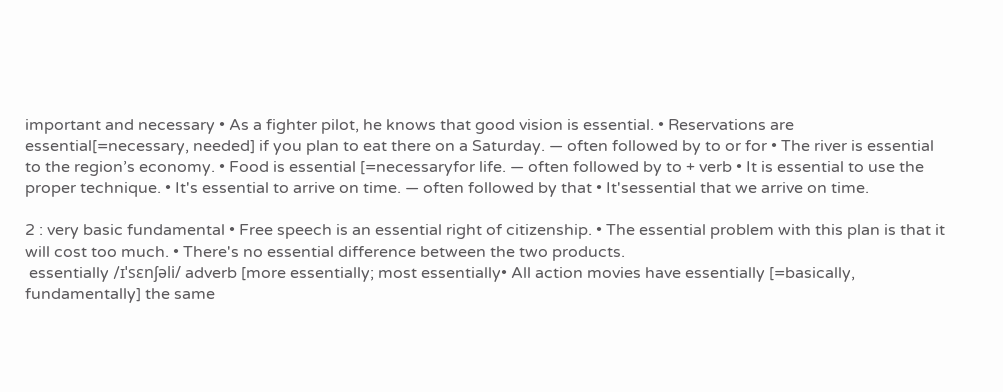important and necessary • As a fighter pilot, he knows that good vision is essential. • Reservations are essential[=necessary, needed] if you plan to eat there on a Saturday. — often followed by to or for • The river is essential to the region’s economy. • Food is essential [=necessaryfor life. — often followed by to + verb • It is essential to use the proper technique. • It's essential to arrive on time. — often followed by that • It'sessential that we arrive on time.

2 : very basic fundamental • Free speech is an essential right of citizenship. • The essential problem with this plan is that it will cost too much. • There's no essential difference between the two products.
 essentially /ɪˈsɛnʃəli/ adverb [more essentially; most essentially• All action movies have essentially [=basically, fundamentally] the same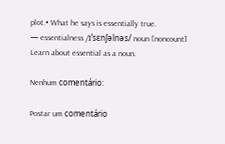plot.• What he says is essentially true.
— essentialness /ɪˈsɛnʃəlnəs/ noun [noncount]
Learn about essential as a noun.

Nenhum comentário:

Postar um comentário